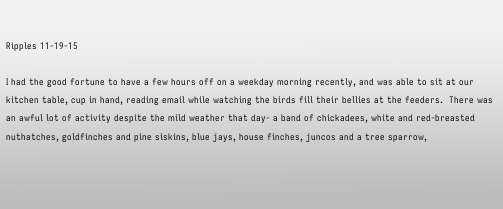Ripples 11-19-15

I had the good fortune to have a few hours off on a weekday morning recently, and was able to sit at our kitchen table, cup in hand, reading email while watching the birds fill their bellies at the feeders.  There was an awful lot of activity despite the mild weather that day- a band of chickadees, white and red-breasted nuthatches, goldfinches and pine siskins, blue jays, house finches, juncos and a tree sparrow,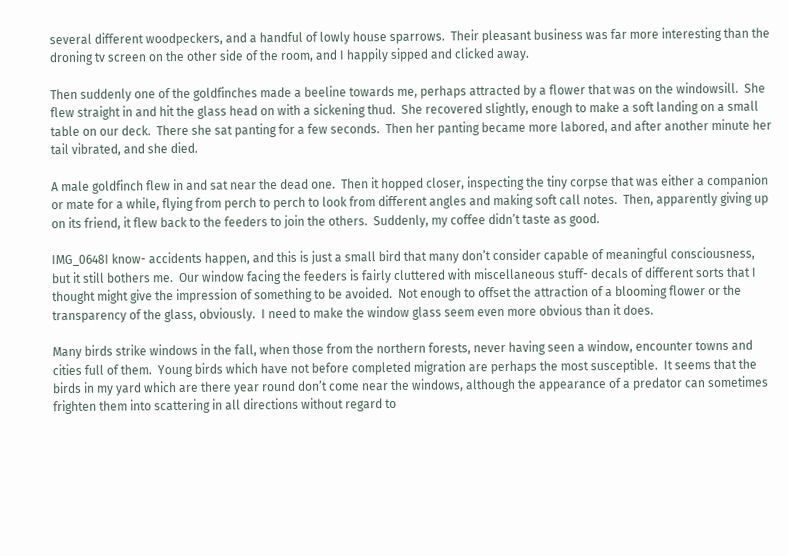several different woodpeckers, and a handful of lowly house sparrows.  Their pleasant business was far more interesting than the droning tv screen on the other side of the room, and I happily sipped and clicked away.

Then suddenly one of the goldfinches made a beeline towards me, perhaps attracted by a flower that was on the windowsill.  She flew straight in and hit the glass head on with a sickening thud.  She recovered slightly, enough to make a soft landing on a small table on our deck.  There she sat panting for a few seconds.  Then her panting became more labored, and after another minute her tail vibrated, and she died.

A male goldfinch flew in and sat near the dead one.  Then it hopped closer, inspecting the tiny corpse that was either a companion or mate for a while, flying from perch to perch to look from different angles and making soft call notes.  Then, apparently giving up on its friend, it flew back to the feeders to join the others.  Suddenly, my coffee didn’t taste as good.

IMG_0648I know- accidents happen, and this is just a small bird that many don’t consider capable of meaningful consciousness, but it still bothers me.  Our window facing the feeders is fairly cluttered with miscellaneous stuff- decals of different sorts that I thought might give the impression of something to be avoided.  Not enough to offset the attraction of a blooming flower or the transparency of the glass, obviously.  I need to make the window glass seem even more obvious than it does.

Many birds strike windows in the fall, when those from the northern forests, never having seen a window, encounter towns and cities full of them.  Young birds which have not before completed migration are perhaps the most susceptible.  It seems that the birds in my yard which are there year round don’t come near the windows, although the appearance of a predator can sometimes frighten them into scattering in all directions without regard to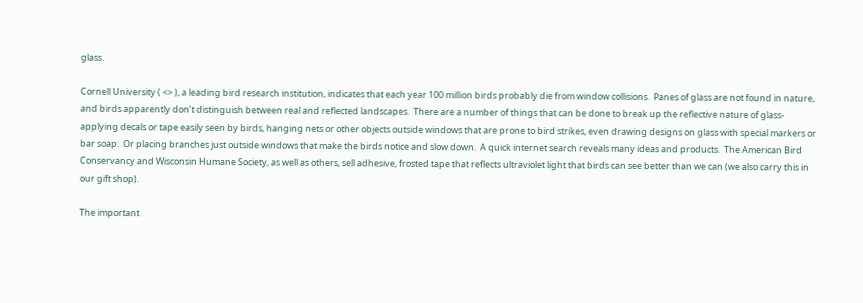glass.

Cornell University ( <> ), a leading bird research institution, indicates that each year 100 million birds probably die from window collisions.  Panes of glass are not found in nature, and birds apparently don’t distinguish between real and reflected landscapes.  There are a number of things that can be done to break up the reflective nature of glass- applying decals or tape easily seen by birds, hanging nets or other objects outside windows that are prone to bird strikes, even drawing designs on glass with special markers or bar soap.  Or placing branches just outside windows that make the birds notice and slow down.  A quick internet search reveals many ideas and products.  The American Bird Conservancy and Wisconsin Humane Society, as well as others, sell adhesive, frosted tape that reflects ultraviolet light that birds can see better than we can (we also carry this in our gift shop).

The important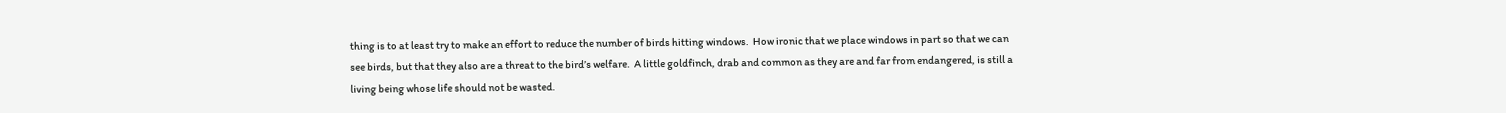thing is to at least try to make an effort to reduce the number of birds hitting windows.  How ironic that we place windows in part so that we can see birds, but that they also are a threat to the bird’s welfare.  A little goldfinch, drab and common as they are and far from endangered, is still a living being whose life should not be wasted.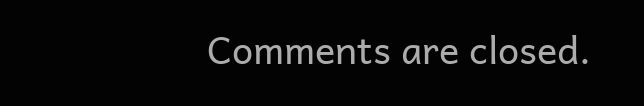Comments are closed.